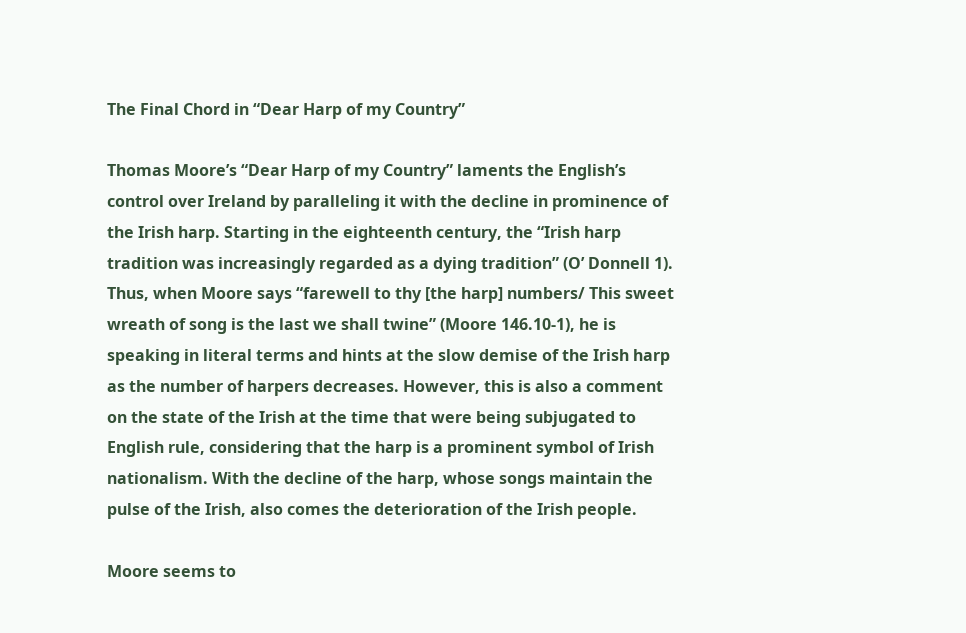The Final Chord in “Dear Harp of my Country”

Thomas Moore’s “Dear Harp of my Country” laments the English’s control over Ireland by paralleling it with the decline in prominence of the Irish harp. Starting in the eighteenth century, the “Irish harp tradition was increasingly regarded as a dying tradition” (O’ Donnell 1). Thus, when Moore says “farewell to thy [the harp] numbers/ This sweet wreath of song is the last we shall twine” (Moore 146.10-1), he is speaking in literal terms and hints at the slow demise of the Irish harp as the number of harpers decreases. However, this is also a comment on the state of the Irish at the time that were being subjugated to English rule, considering that the harp is a prominent symbol of Irish nationalism. With the decline of the harp, whose songs maintain the pulse of the Irish, also comes the deterioration of the Irish people.

Moore seems to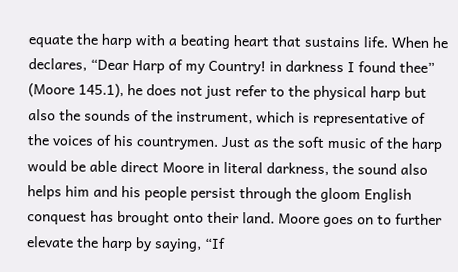equate the harp with a beating heart that sustains life. When he declares, “Dear Harp of my Country! in darkness I found thee” (Moore 145.1), he does not just refer to the physical harp but also the sounds of the instrument, which is representative of the voices of his countrymen. Just as the soft music of the harp would be able direct Moore in literal darkness, the sound also helps him and his people persist through the gloom English conquest has brought onto their land. Moore goes on to further elevate the harp by saying, “If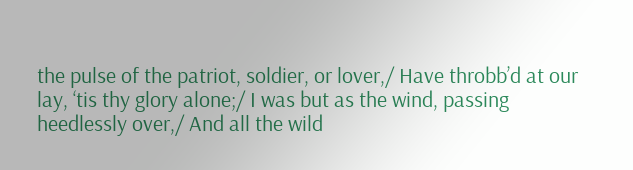the pulse of the patriot, soldier, or lover,/ Have throbb’d at our lay, ‘tis thy glory alone;/ I was but as the wind, passing heedlessly over,/ And all the wild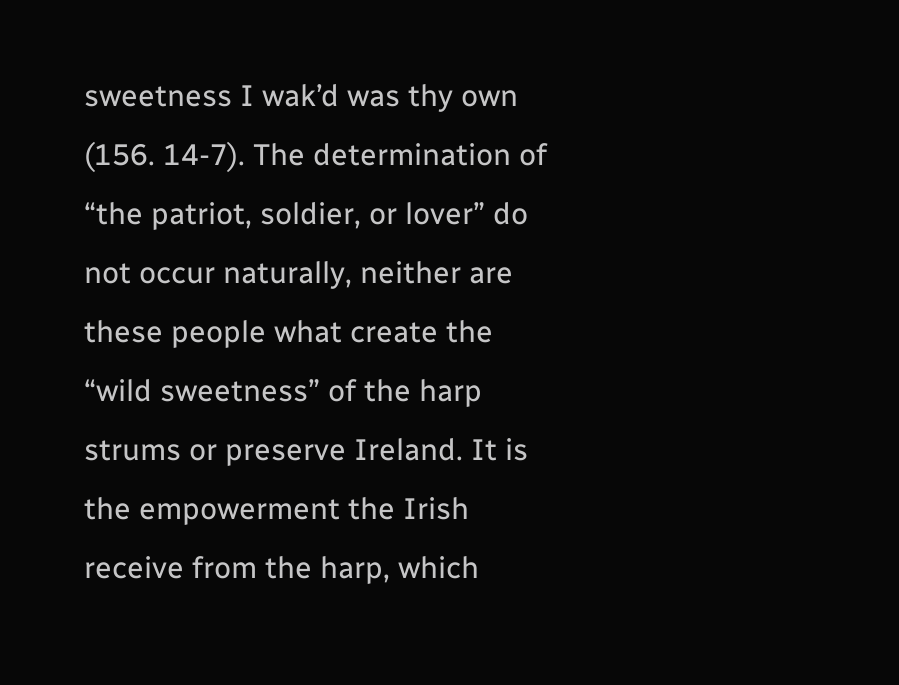sweetness I wak’d was thy own (156. 14-7). The determination of “the patriot, soldier, or lover” do not occur naturally, neither are these people what create the “wild sweetness” of the harp strums or preserve Ireland. It is the empowerment the Irish receive from the harp, which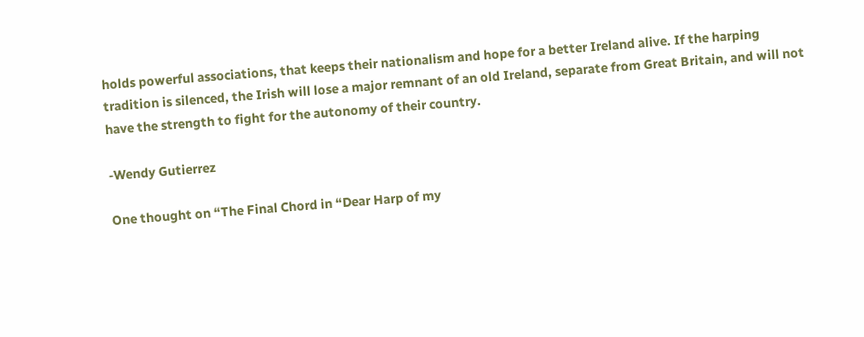holds powerful associations, that keeps their nationalism and hope for a better Ireland alive. If the harping tradition is silenced, the Irish will lose a major remnant of an old Ireland, separate from Great Britain, and will not have the strength to fight for the autonomy of their country.

-Wendy Gutierrez

One thought on “The Final Chord in “Dear Harp of my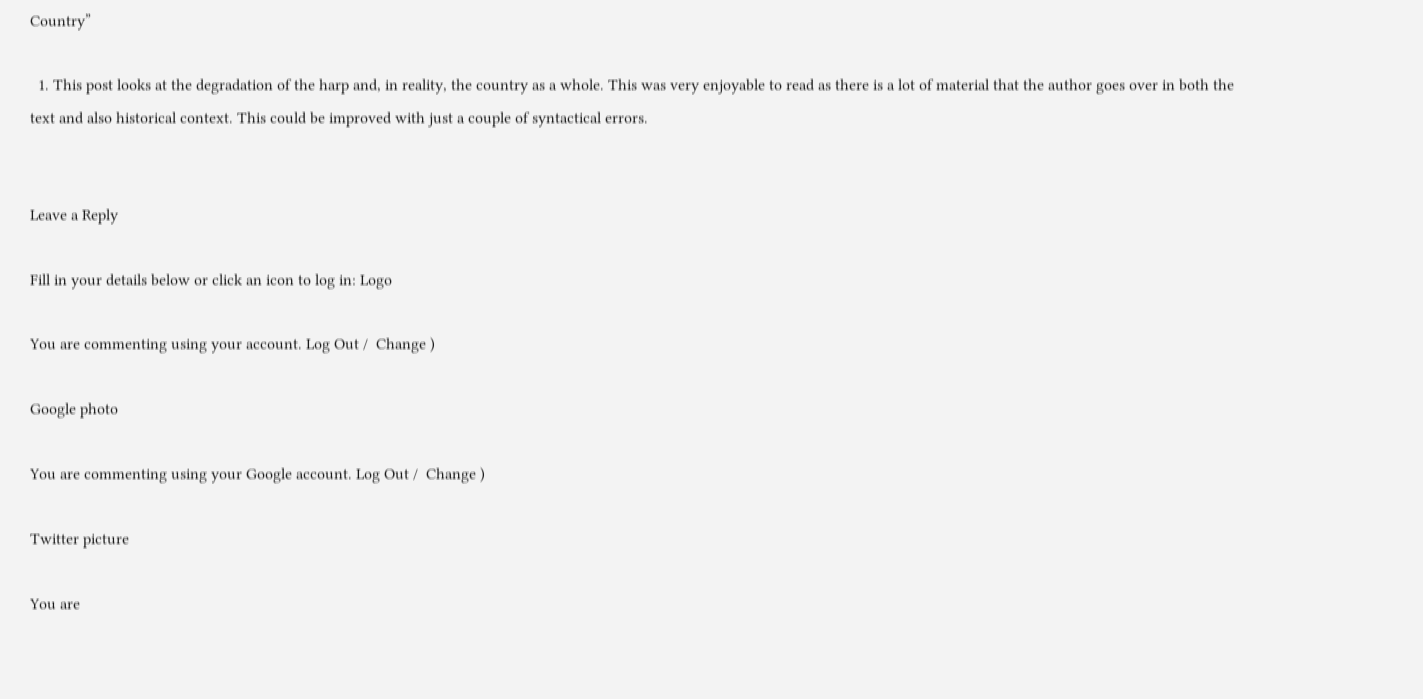Country”

  1. This post looks at the degradation of the harp and, in reality, the country as a whole. This was very enjoyable to read as there is a lot of material that the author goes over in both the text and also historical context. This could be improved with just a couple of syntactical errors.


Leave a Reply

Fill in your details below or click an icon to log in: Logo

You are commenting using your account. Log Out /  Change )

Google photo

You are commenting using your Google account. Log Out /  Change )

Twitter picture

You are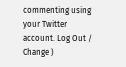commenting using your Twitter account. Log Out /  Change )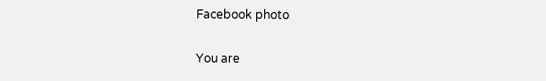Facebook photo

You are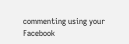commenting using your Facebook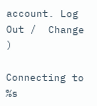account. Log Out /  Change )

Connecting to %s